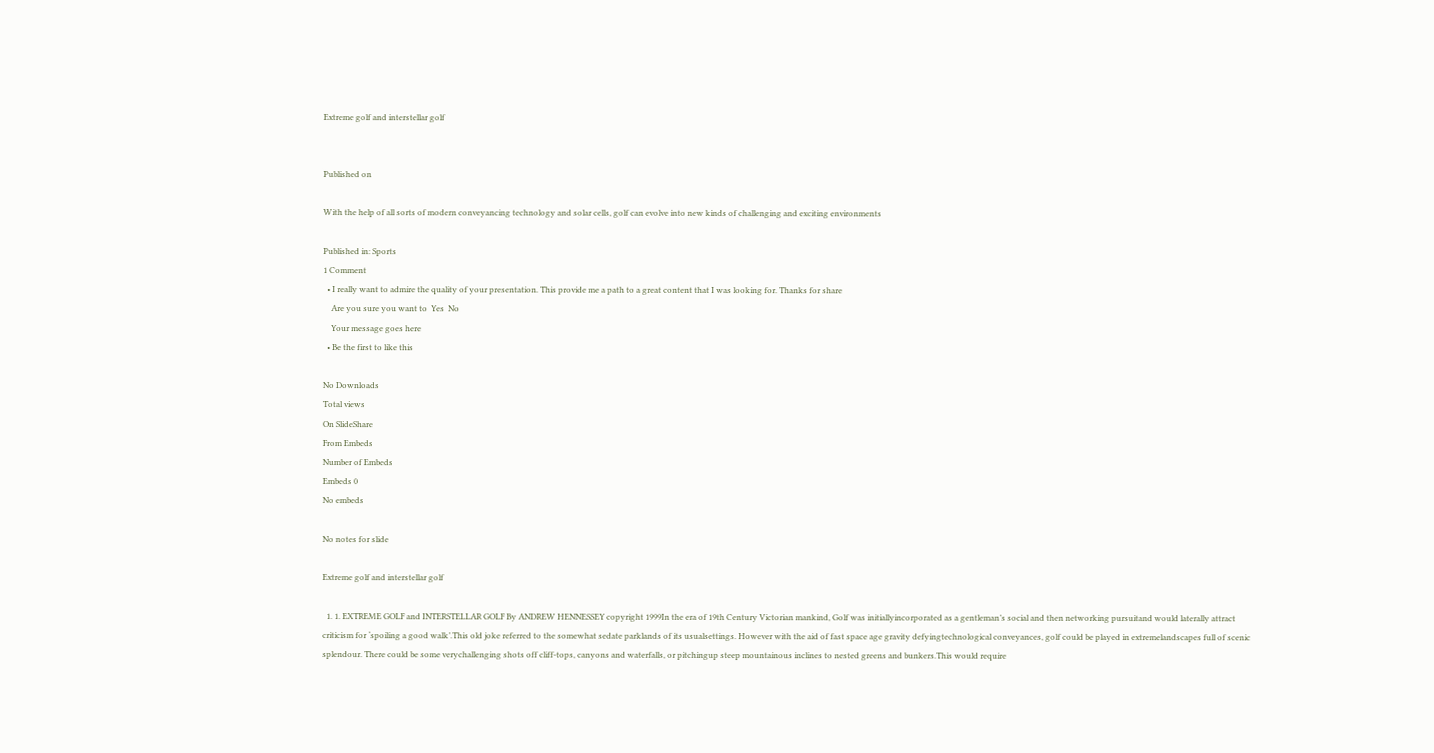Extreme golf and interstellar golf


Published on

With the help of all sorts of modern conveyancing technology and solar cells, golf can evolve into new kinds of challenging and exciting environments

Published in: Sports
1 Comment
  • I really want to admire the quality of your presentation. This provide me a path to a great content that I was looking for. Thanks for share
    Are you sure you want to  Yes  No
    Your message goes here
  • Be the first to like this

No Downloads
Total views
On SlideShare
From Embeds
Number of Embeds
Embeds 0
No embeds

No notes for slide

Extreme golf and interstellar golf

  1. 1. EXTREME GOLF and INTERSTELLAR GOLF By ANDREW HENNESSEY copyright 1999In the era of 19th Century Victorian mankind, Golf was initiallyincorporated as a gentleman’s social and then networking pursuitand would laterally attract criticism for ‘spoiling a good walk’.This old joke referred to the somewhat sedate parklands of its usualsettings. However with the aid of fast space age gravity defyingtechnological conveyances, golf could be played in extremelandscapes full of scenic splendour. There could be some verychallenging shots off cliff-tops, canyons and waterfalls, or pitchingup steep mountainous inclines to nested greens and bunkers.This would require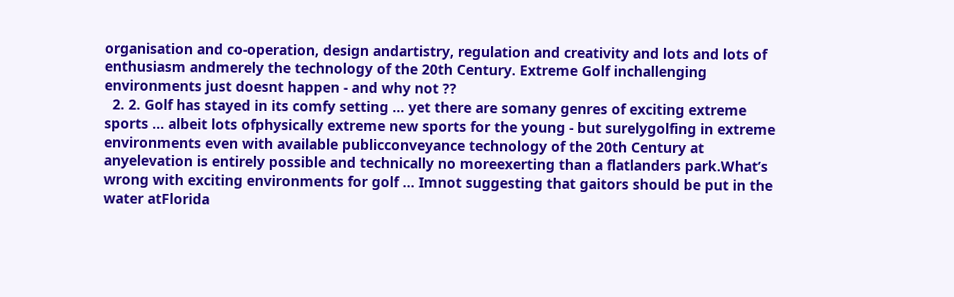organisation and co-operation, design andartistry, regulation and creativity and lots and lots of enthusiasm andmerely the technology of the 20th Century. Extreme Golf inchallenging environments just doesnt happen - and why not ??
  2. 2. Golf has stayed in its comfy setting ... yet there are somany genres of exciting extreme sports ... albeit lots ofphysically extreme new sports for the young - but surelygolfing in extreme environments even with available publicconveyance technology of the 20th Century at anyelevation is entirely possible and technically no moreexerting than a flatlanders park.What’s wrong with exciting environments for golf ... Imnot suggesting that gaitors should be put in the water atFlorida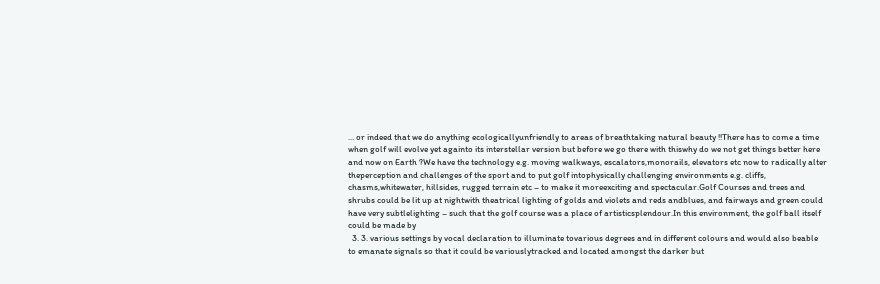... or indeed that we do anything ecologicallyunfriendly to areas of breathtaking natural beauty !!There has to come a time when golf will evolve yet againto its interstellar version but before we go there with thiswhy do we not get things better here and now on Earth ?We have the technology e.g. moving walkways, escalators,monorails, elevators etc now to radically alter theperception and challenges of the sport and to put golf intophysically challenging environments e.g. cliffs, chasms,whitewater, hillsides, rugged terrain etc – to make it moreexciting and spectacular.Golf Courses and trees and shrubs could be lit up at nightwith theatrical lighting of golds and violets and reds andblues, and fairways and green could have very subtlelighting – such that the golf course was a place of artisticsplendour.In this environment, the golf ball itself could be made by
  3. 3. various settings by vocal declaration to illuminate tovarious degrees and in different colours and would also beable to emanate signals so that it could be variouslytracked and located amongst the darker but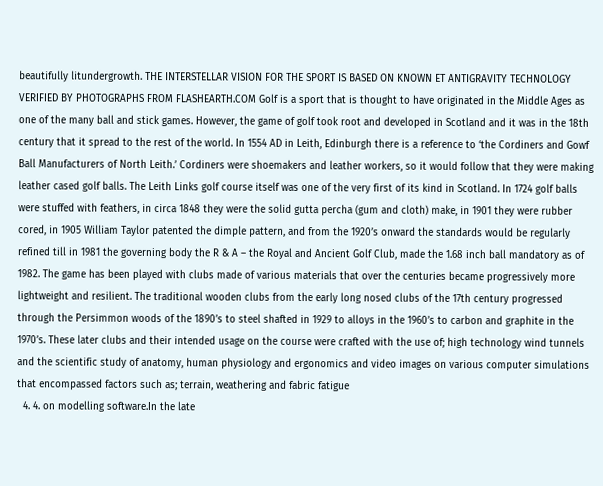beautifully litundergrowth. THE INTERSTELLAR VISION FOR THE SPORT IS BASED ON KNOWN ET ANTIGRAVITY TECHNOLOGY VERIFIED BY PHOTOGRAPHS FROM FLASHEARTH.COM Golf is a sport that is thought to have originated in the Middle Ages as one of the many ball and stick games. However, the game of golf took root and developed in Scotland and it was in the 18th century that it spread to the rest of the world. In 1554 AD in Leith, Edinburgh there is a reference to ‘the Cordiners and Gowf Ball Manufacturers of North Leith.’ Cordiners were shoemakers and leather workers, so it would follow that they were making leather cased golf balls. The Leith Links golf course itself was one of the very first of its kind in Scotland. In 1724 golf balls were stuffed with feathers, in circa 1848 they were the solid gutta percha (gum and cloth) make, in 1901 they were rubber cored, in 1905 William Taylor patented the dimple pattern, and from the 1920’s onward the standards would be regularly refined till in 1981 the governing body the R & A – the Royal and Ancient Golf Club, made the 1.68 inch ball mandatory as of 1982. The game has been played with clubs made of various materials that over the centuries became progressively more lightweight and resilient. The traditional wooden clubs from the early long nosed clubs of the 17th century progressed through the Persimmon woods of the 1890’s to steel shafted in 1929 to alloys in the 1960’s to carbon and graphite in the 1970’s. These later clubs and their intended usage on the course were crafted with the use of; high technology wind tunnels and the scientific study of anatomy, human physiology and ergonomics and video images on various computer simulations that encompassed factors such as; terrain, weathering and fabric fatigue
  4. 4. on modelling software.In the late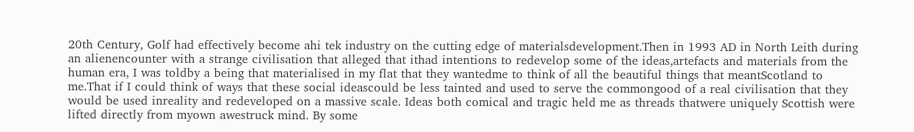20th Century, Golf had effectively become ahi tek industry on the cutting edge of materialsdevelopment.Then in 1993 AD in North Leith during an alienencounter with a strange civilisation that alleged that ithad intentions to redevelop some of the ideas,artefacts and materials from the human era, I was toldby a being that materialised in my flat that they wantedme to think of all the beautiful things that meantScotland to me.That if I could think of ways that these social ideascould be less tainted and used to serve the commongood of a real civilisation that they would be used inreality and redeveloped on a massive scale. Ideas both comical and tragic held me as threads thatwere uniquely Scottish were lifted directly from myown awestruck mind. By some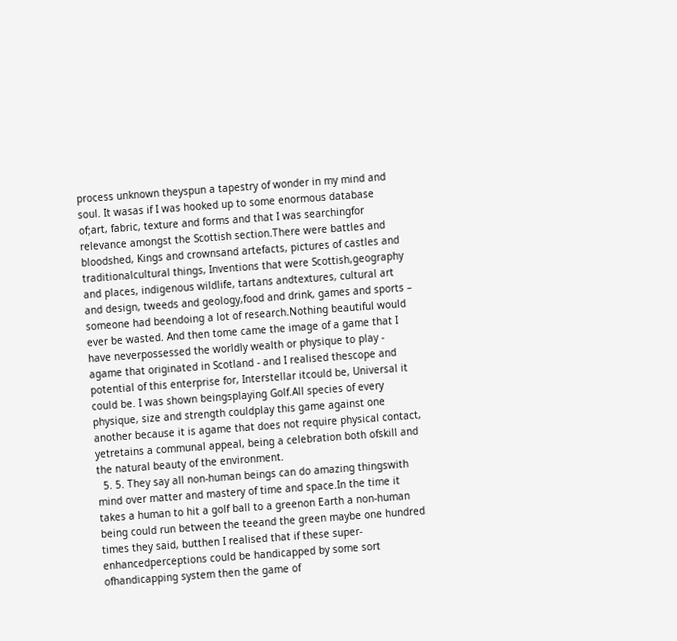process unknown theyspun a tapestry of wonder in my mind and soul. It wasas if I was hooked up to some enormous database of;art, fabric, texture and forms and that I was searchingfor relevance amongst the Scottish section.There were battles and bloodshed, Kings and crownsand artefacts, pictures of castles and traditionalcultural things, Inventions that were Scottish,geography and places, indigenous wildlife, tartans andtextures, cultural art and design, tweeds and geology,food and drink, games and sports – someone had beendoing a lot of research.Nothing beautiful would ever be wasted. And then tome came the image of a game that I have neverpossessed the worldly wealth or physique to play - agame that originated in Scotland - and I realised thescope and potential of this enterprise for, Interstellar itcould be, Universal it could be. I was shown beingsplaying Golf.All species of every physique, size and strength couldplay this game against one another because it is agame that does not require physical contact, yetretains a communal appeal, being a celebration both ofskill and the natural beauty of the environment.
  5. 5. They say all non-human beings can do amazing thingswith mind over matter and mastery of time and space.In the time it takes a human to hit a golf ball to a greenon Earth a non-human being could run between the teeand the green maybe one hundred times they said, butthen I realised that if these super-enhancedperceptions could be handicapped by some sort ofhandicapping system then the game of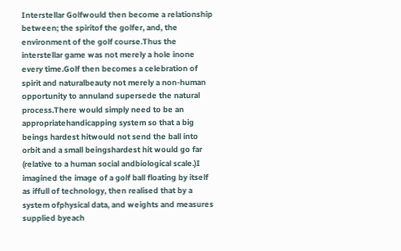Interstellar Golfwould then become a relationship between; the spiritof the golfer, and, the environment of the golf course.Thus the interstellar game was not merely a hole inone every time.Golf then becomes a celebration of spirit and naturalbeauty not merely a non-human opportunity to annuland supersede the natural process.There would simply need to be an appropriatehandicapping system so that a big beings hardest hitwould not send the ball into orbit and a small beingshardest hit would go far (relative to a human social andbiological scale.)I imagined the image of a golf ball floating by itself as iffull of technology, then realised that by a system ofphysical data, and weights and measures supplied byeach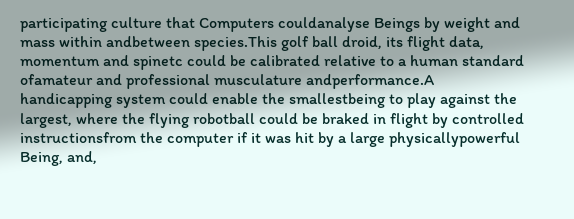participating culture that Computers couldanalyse Beings by weight and mass within andbetween species.This golf ball droid, its flight data, momentum and spinetc could be calibrated relative to a human standard ofamateur and professional musculature andperformance.A handicapping system could enable the smallestbeing to play against the largest, where the flying robotball could be braked in flight by controlled instructionsfrom the computer if it was hit by a large physicallypowerful Being, and,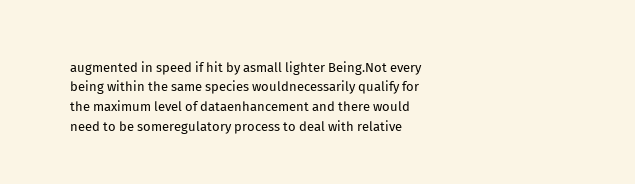augmented in speed if hit by asmall lighter Being.Not every being within the same species wouldnecessarily qualify for the maximum level of dataenhancement and there would need to be someregulatory process to deal with relative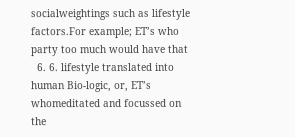socialweightings such as lifestyle factors.For example; ET’s who party too much would have that
  6. 6. lifestyle translated into human Bio-logic, or, ET’s whomeditated and focussed on the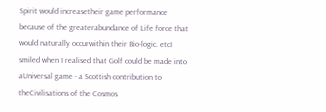Spirit would increasetheir game performance because of the greaterabundance of Life force that would naturally occurwithin their Bio-logic. etcI smiled when I realised that Golf could be made into aUniversal game - a Scottish contribution to theCivilisations of the Cosmos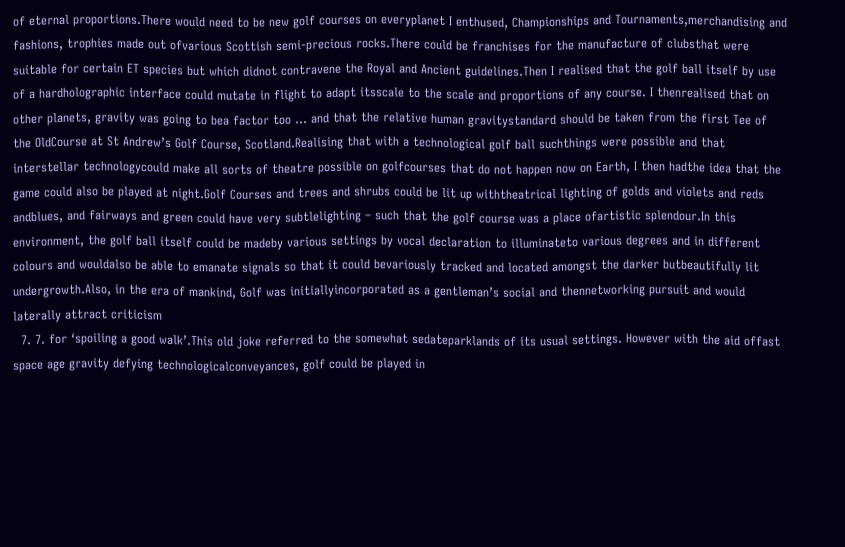of eternal proportions.There would need to be new golf courses on everyplanet I enthused, Championships and Tournaments,merchandising and fashions, trophies made out ofvarious Scottish semi-precious rocks.There could be franchises for the manufacture of clubsthat were suitable for certain ET species but which didnot contravene the Royal and Ancient guidelines.Then I realised that the golf ball itself by use of a hardholographic interface could mutate in flight to adapt itsscale to the scale and proportions of any course. I thenrealised that on other planets, gravity was going to bea factor too … and that the relative human gravitystandard should be taken from the first Tee of the OldCourse at St Andrew’s Golf Course, Scotland.Realising that with a technological golf ball suchthings were possible and that interstellar technologycould make all sorts of theatre possible on golfcourses that do not happen now on Earth, I then hadthe idea that the game could also be played at night.Golf Courses and trees and shrubs could be lit up withtheatrical lighting of golds and violets and reds andblues, and fairways and green could have very subtlelighting – such that the golf course was a place ofartistic splendour.In this environment, the golf ball itself could be madeby various settings by vocal declaration to illuminateto various degrees and in different colours and wouldalso be able to emanate signals so that it could bevariously tracked and located amongst the darker butbeautifully lit undergrowth.Also, in the era of mankind, Golf was initiallyincorporated as a gentleman’s social and thennetworking pursuit and would laterally attract criticism
  7. 7. for ‘spoiling a good walk’.This old joke referred to the somewhat sedateparklands of its usual settings. However with the aid offast space age gravity defying technologicalconveyances, golf could be played in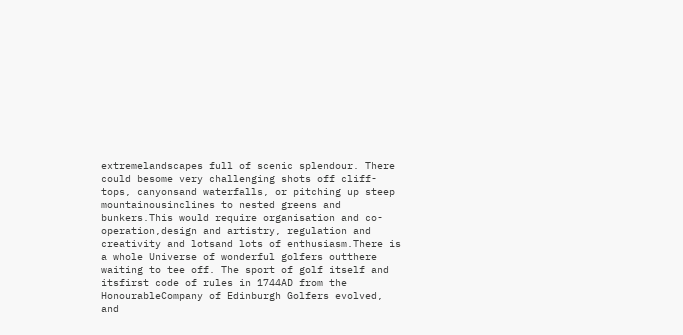extremelandscapes full of scenic splendour. There could besome very challenging shots off cliff-tops, canyonsand waterfalls, or pitching up steep mountainousinclines to nested greens and bunkers.This would require organisation and co-operation,design and artistry, regulation and creativity and lotsand lots of enthusiasm.There is a whole Universe of wonderful golfers outthere waiting to tee off. The sport of golf itself and itsfirst code of rules in 1744AD from the HonourableCompany of Edinburgh Golfers evolved, and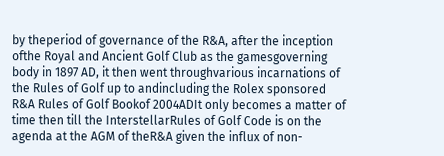by theperiod of governance of the R&A, after the inception ofthe Royal and Ancient Golf Club as the gamesgoverning body in 1897 AD, it then went throughvarious incarnations of the Rules of Golf up to andincluding the Rolex sponsored R&A Rules of Golf Bookof 2004ADIt only becomes a matter of time then till the InterstellarRules of Golf Code is on the agenda at the AGM of theR&A given the influx of non-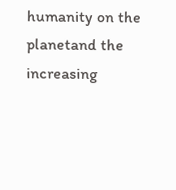humanity on the planetand the increasing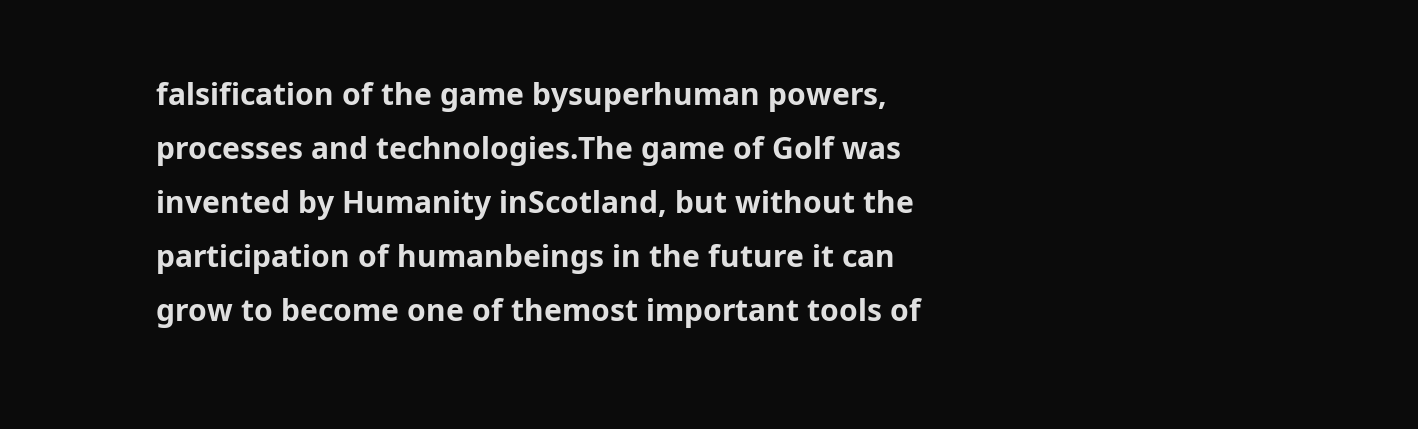falsification of the game bysuperhuman powers, processes and technologies.The game of Golf was invented by Humanity inScotland, but without the participation of humanbeings in the future it can grow to become one of themost important tools of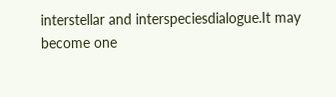interstellar and interspeciesdialogue.It may become one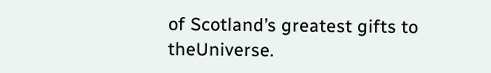of Scotland’s greatest gifts to theUniverse.